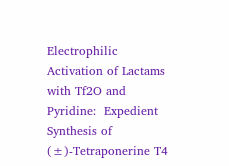Electrophilic Activation of Lactams with Tf2O and Pyridine:  Expedient Synthesis of (±)-Tetraponerine T4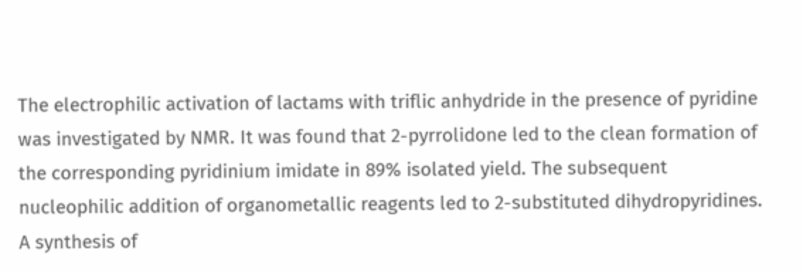The electrophilic activation of lactams with triflic anhydride in the presence of pyridine was investigated by NMR. It was found that 2-pyrrolidone led to the clean formation of the corresponding pyridinium imidate in 89% isolated yield. The subsequent nucleophilic addition of organometallic reagents led to 2-substituted dihydropyridines. A synthesis of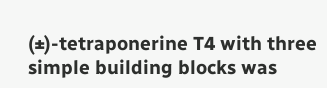(±)-tetraponerine T4 with three simple building blocks was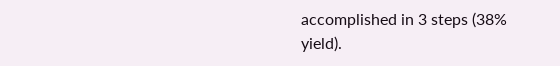accomplished in 3 steps (38% yield).